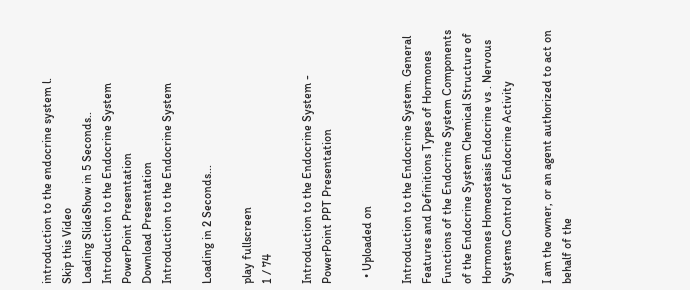introduction to the endocrine system l.
Skip this Video
Loading SlideShow in 5 Seconds..
Introduction to the Endocrine System PowerPoint Presentation
Download Presentation
Introduction to the Endocrine System

Loading in 2 Seconds...

play fullscreen
1 / 74

Introduction to the Endocrine System - PowerPoint PPT Presentation

  • Uploaded on

Introduction to the Endocrine System. General Features and Definitions Types of Hormones Functions of the Endocrine System Components of the Endocrine System Chemical Structure of Hormones Homeostasis Endocrine vs . Nervous Systems Control of Endocrine Activity

I am the owner, or an agent authorized to act on behalf of the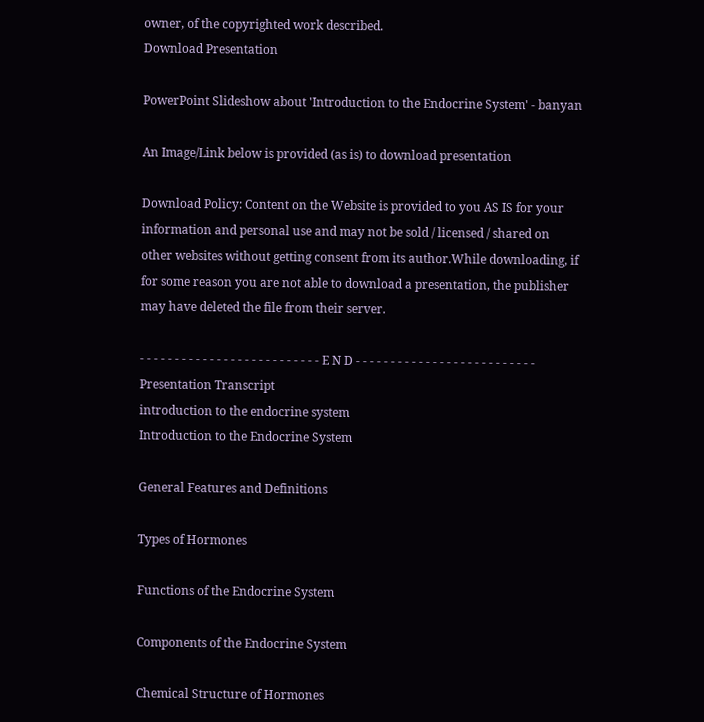owner, of the copyrighted work described.
Download Presentation

PowerPoint Slideshow about 'Introduction to the Endocrine System' - banyan

An Image/Link below is provided (as is) to download presentation

Download Policy: Content on the Website is provided to you AS IS for your information and personal use and may not be sold / licensed / shared on other websites without getting consent from its author.While downloading, if for some reason you are not able to download a presentation, the publisher may have deleted the file from their server.

- - - - - - - - - - - - - - - - - - - - - - - - - - E N D - - - - - - - - - - - - - - - - - - - - - - - - - -
Presentation Transcript
introduction to the endocrine system
Introduction to the Endocrine System

General Features and Definitions

Types of Hormones

Functions of the Endocrine System

Components of the Endocrine System

Chemical Structure of Hormones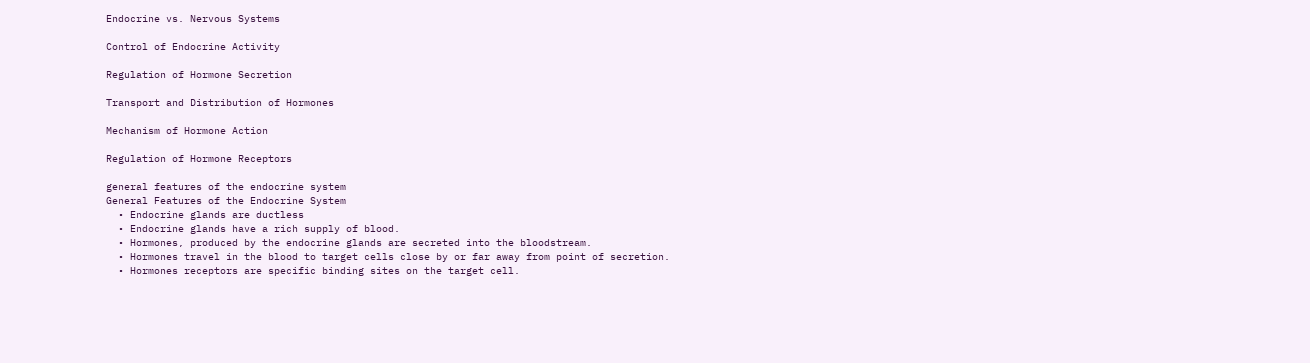Endocrine vs. Nervous Systems

Control of Endocrine Activity

Regulation of Hormone Secretion

Transport and Distribution of Hormones

Mechanism of Hormone Action

Regulation of Hormone Receptors

general features of the endocrine system
General Features of the Endocrine System
  • Endocrine glands are ductless
  • Endocrine glands have a rich supply of blood.
  • Hormones, produced by the endocrine glands are secreted into the bloodstream.
  • Hormones travel in the blood to target cells close by or far away from point of secretion.
  • Hormones receptors are specific binding sites on the target cell.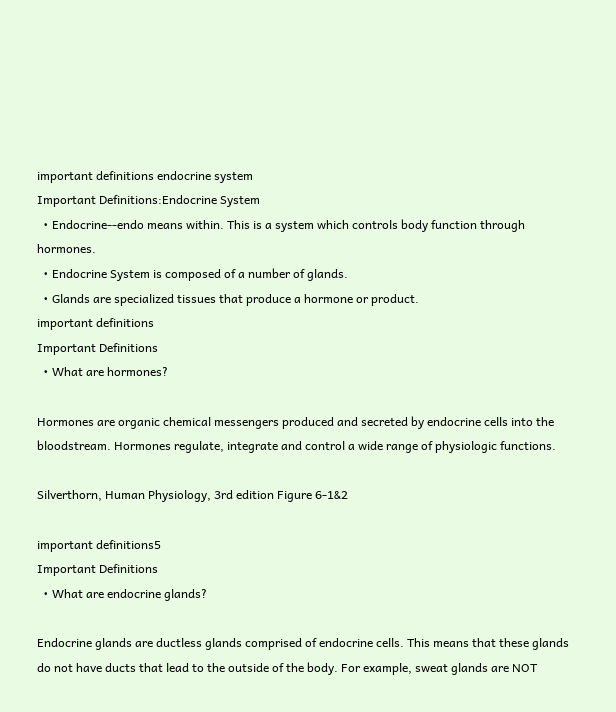important definitions endocrine system
Important Definitions:Endocrine System
  • Endocrine--endo means within. This is a system which controls body function through hormones.
  • Endocrine System is composed of a number of glands.
  • Glands are specialized tissues that produce a hormone or product.
important definitions
Important Definitions
  • What are hormones?

Hormones are organic chemical messengers produced and secreted by endocrine cells into the bloodstream. Hormones regulate, integrate and control a wide range of physiologic functions.

Silverthorn, Human Physiology, 3rd edition Figure 6-1&2

important definitions5
Important Definitions
  • What are endocrine glands?

Endocrine glands are ductless glands comprised of endocrine cells. This means that these glands do not have ducts that lead to the outside of the body. For example, sweat glands are NOT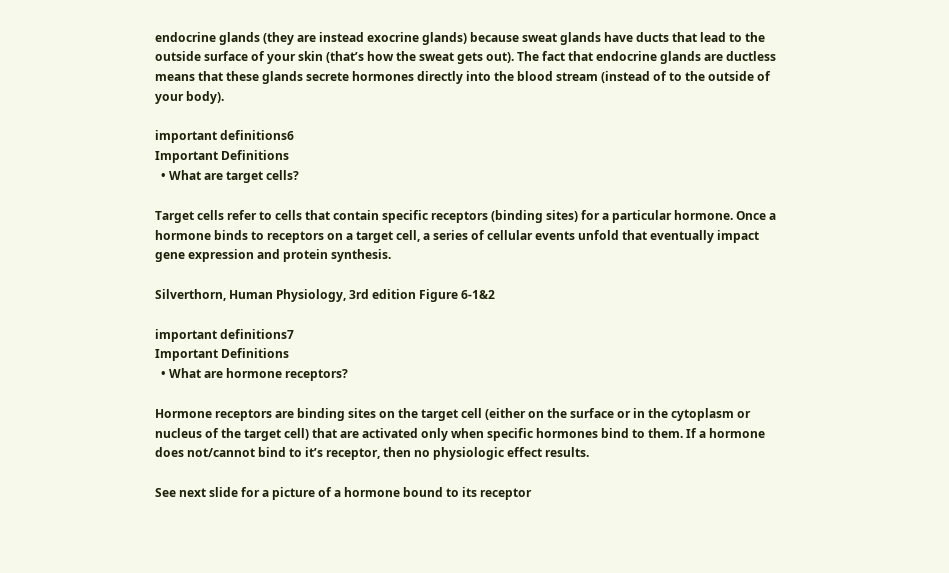endocrine glands (they are instead exocrine glands) because sweat glands have ducts that lead to the outside surface of your skin (that’s how the sweat gets out). The fact that endocrine glands are ductless means that these glands secrete hormones directly into the blood stream (instead of to the outside of your body).

important definitions6
Important Definitions
  • What are target cells?

Target cells refer to cells that contain specific receptors (binding sites) for a particular hormone. Once a hormone binds to receptors on a target cell, a series of cellular events unfold that eventually impact gene expression and protein synthesis.

Silverthorn, Human Physiology, 3rd edition Figure 6-1&2

important definitions7
Important Definitions
  • What are hormone receptors?

Hormone receptors are binding sites on the target cell (either on the surface or in the cytoplasm or nucleus of the target cell) that are activated only when specific hormones bind to them. If a hormone does not/cannot bind to it’s receptor, then no physiologic effect results.

See next slide for a picture of a hormone bound to its receptor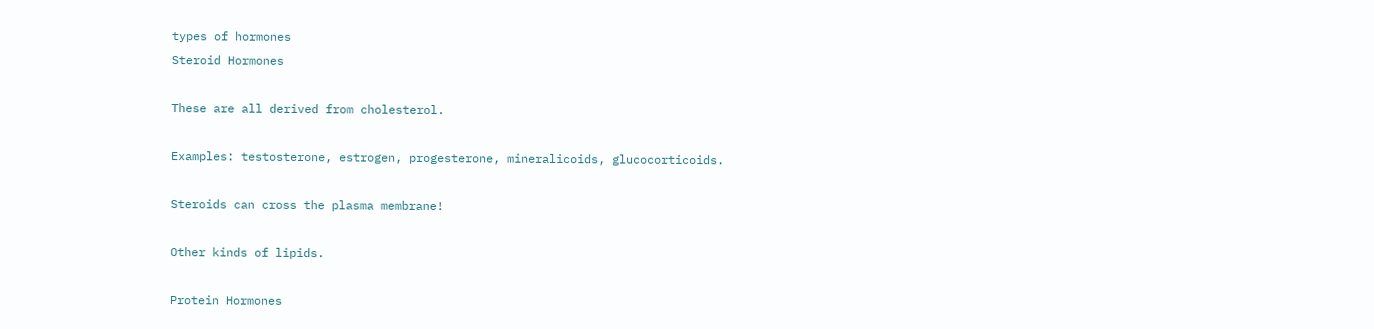types of hormones
Steroid Hormones

These are all derived from cholesterol.

Examples: testosterone, estrogen, progesterone, mineralicoids, glucocorticoids.

Steroids can cross the plasma membrane!

Other kinds of lipids.

Protein Hormones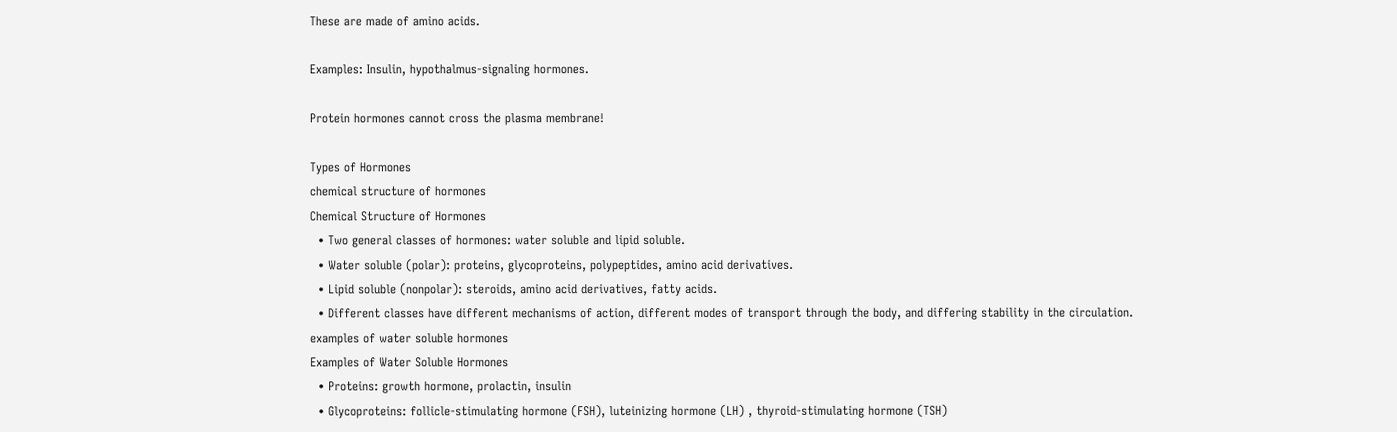These are made of amino acids.

Examples: Insulin, hypothalmus-signaling hormones.

Protein hormones cannot cross the plasma membrane!

Types of Hormones
chemical structure of hormones
Chemical Structure of Hormones
  • Two general classes of hormones: water soluble and lipid soluble.
  • Water soluble (polar): proteins, glycoproteins, polypeptides, amino acid derivatives.
  • Lipid soluble (nonpolar): steroids, amino acid derivatives, fatty acids.
  • Different classes have different mechanisms of action, different modes of transport through the body, and differing stability in the circulation.
examples of water soluble hormones
Examples of Water Soluble Hormones
  • Proteins: growth hormone, prolactin, insulin
  • Glycoproteins: follicle-stimulating hormone (FSH), luteinizing hormone (LH) , thyroid-stimulating hormone (TSH)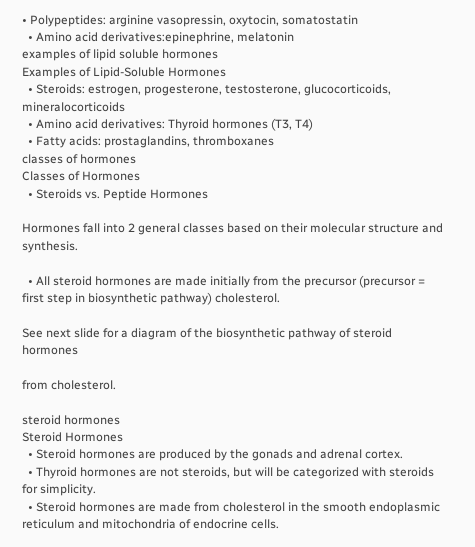• Polypeptides: arginine vasopressin, oxytocin, somatostatin
  • Amino acid derivatives:epinephrine, melatonin
examples of lipid soluble hormones
Examples of Lipid-Soluble Hormones
  • Steroids: estrogen, progesterone, testosterone, glucocorticoids, mineralocorticoids
  • Amino acid derivatives: Thyroid hormones (T3, T4)
  • Fatty acids: prostaglandins, thromboxanes
classes of hormones
Classes of Hormones
  • Steroids vs. Peptide Hormones

Hormones fall into 2 general classes based on their molecular structure and synthesis.

  • All steroid hormones are made initially from the precursor (precursor = first step in biosynthetic pathway) cholesterol.

See next slide for a diagram of the biosynthetic pathway of steroid hormones

from cholesterol.

steroid hormones
Steroid Hormones
  • Steroid hormones are produced by the gonads and adrenal cortex.
  • Thyroid hormones are not steroids, but will be categorized with steroids for simplicity.
  • Steroid hormones are made from cholesterol in the smooth endoplasmic reticulum and mitochondria of endocrine cells.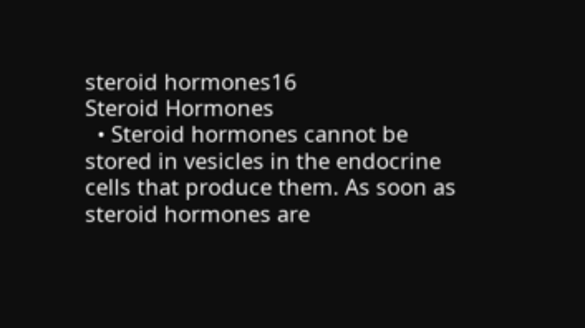steroid hormones16
Steroid Hormones
  • Steroid hormones cannot be stored in vesicles in the endocrine cells that produce them. As soon as steroid hormones are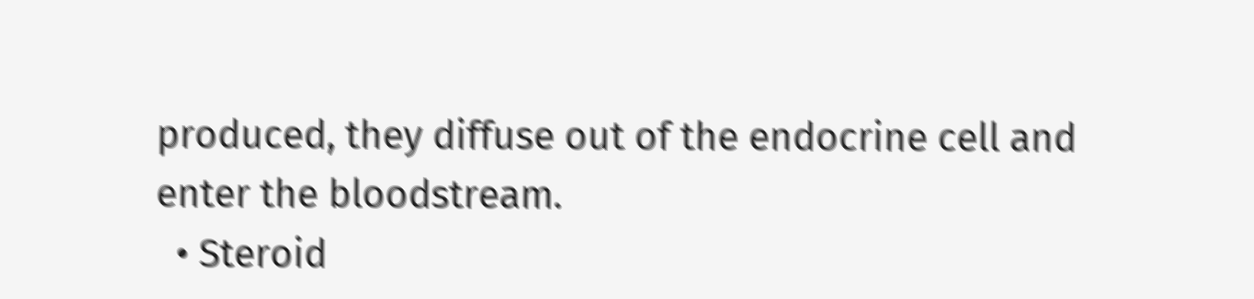produced, they diffuse out of the endocrine cell and enter the bloodstream.
  • Steroid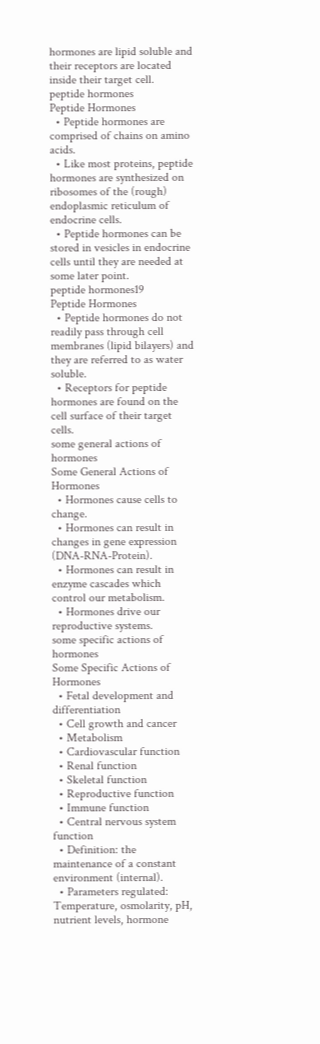hormones are lipid soluble and their receptors are located inside their target cell.
peptide hormones
Peptide Hormones
  • Peptide hormones are comprised of chains on amino acids.
  • Like most proteins, peptide hormones are synthesized on ribosomes of the (rough) endoplasmic reticulum of endocrine cells.
  • Peptide hormones can be stored in vesicles in endocrine cells until they are needed at some later point.
peptide hormones19
Peptide Hormones
  • Peptide hormones do not readily pass through cell membranes (lipid bilayers) and they are referred to as water soluble.
  • Receptors for peptide hormones are found on the cell surface of their target cells.
some general actions of hormones
Some General Actions of Hormones
  • Hormones cause cells to change.
  • Hormones can result in changes in gene expression (DNA-RNA-Protein).
  • Hormones can result in enzyme cascades which control our metabolism.
  • Hormones drive our reproductive systems.
some specific actions of hormones
Some Specific Actions of Hormones
  • Fetal development and differentiation
  • Cell growth and cancer
  • Metabolism
  • Cardiovascular function
  • Renal function
  • Skeletal function
  • Reproductive function
  • Immune function
  • Central nervous system function
  • Definition: the maintenance of a constant environment (internal).
  • Parameters regulated: Temperature, osmolarity, pH, nutrient levels, hormone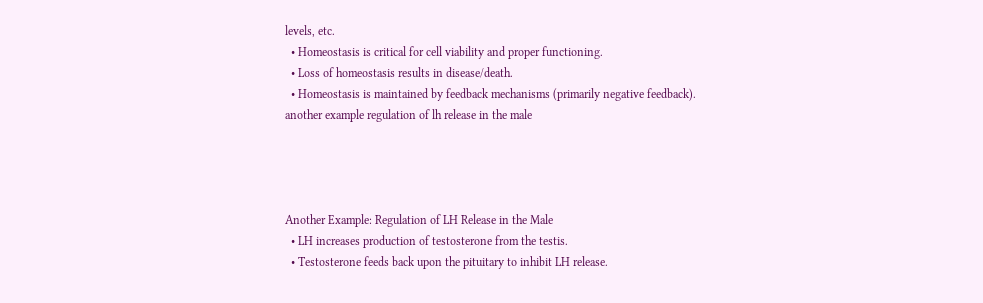levels, etc.
  • Homeostasis is critical for cell viability and proper functioning.
  • Loss of homeostasis results in disease/death.
  • Homeostasis is maintained by feedback mechanisms (primarily negative feedback).
another example regulation of lh release in the male




Another Example: Regulation of LH Release in the Male
  • LH increases production of testosterone from the testis.
  • Testosterone feeds back upon the pituitary to inhibit LH release.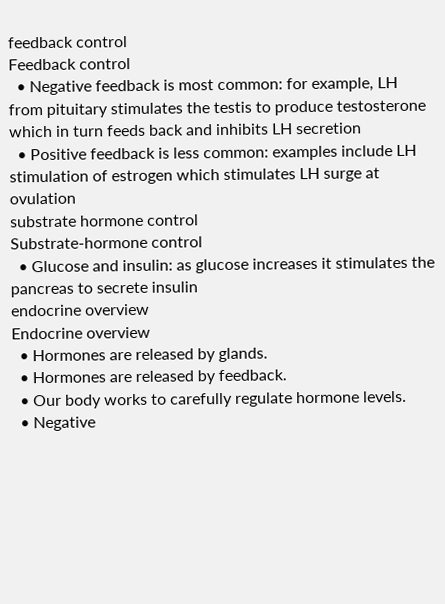feedback control
Feedback control
  • Negative feedback is most common: for example, LH from pituitary stimulates the testis to produce testosterone which in turn feeds back and inhibits LH secretion
  • Positive feedback is less common: examples include LH stimulation of estrogen which stimulates LH surge at ovulation
substrate hormone control
Substrate-hormone control
  • Glucose and insulin: as glucose increases it stimulates the pancreas to secrete insulin
endocrine overview
Endocrine overview
  • Hormones are released by glands.
  • Hormones are released by feedback.
  • Our body works to carefully regulate hormone levels.
  • Negative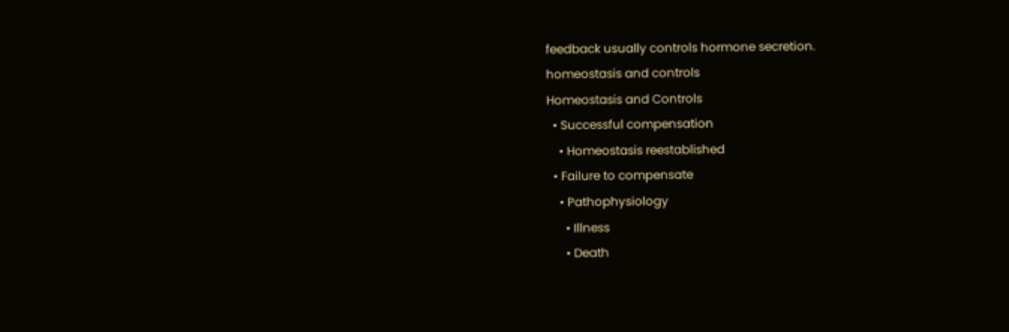feedback usually controls hormone secretion.
homeostasis and controls
Homeostasis and Controls
  • Successful compensation
    • Homeostasis reestablished
  • Failure to compensate
    • Pathophysiology
      • Illness
      • Death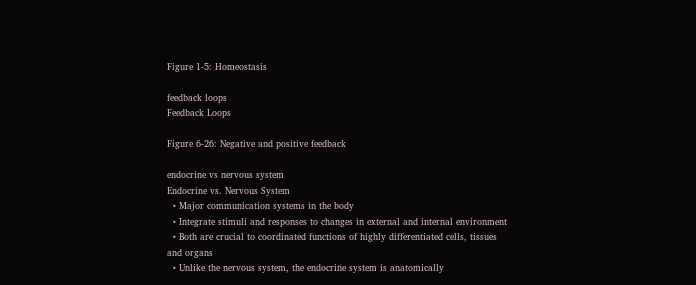Figure 1-5: Homeostasis

feedback loops
Feedback Loops

Figure 6-26: Negative and positive feedback

endocrine vs nervous system
Endocrine vs. Nervous System
  • Major communication systems in the body
  • Integrate stimuli and responses to changes in external and internal environment
  • Both are crucial to coordinated functions of highly differentiated cells, tissues and organs
  • Unlike the nervous system, the endocrine system is anatomically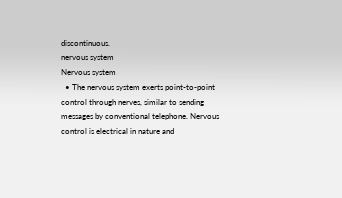discontinuous.
nervous system
Nervous system
  • The nervous system exerts point-to-point control through nerves, similar to sending messages by conventional telephone. Nervous control is electrical in nature and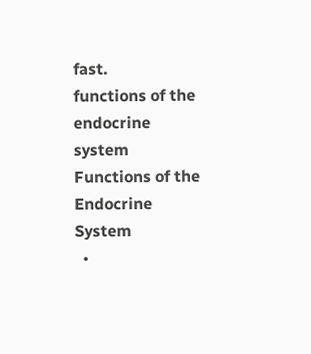fast.
functions of the endocrine system
Functions of the Endocrine System
  •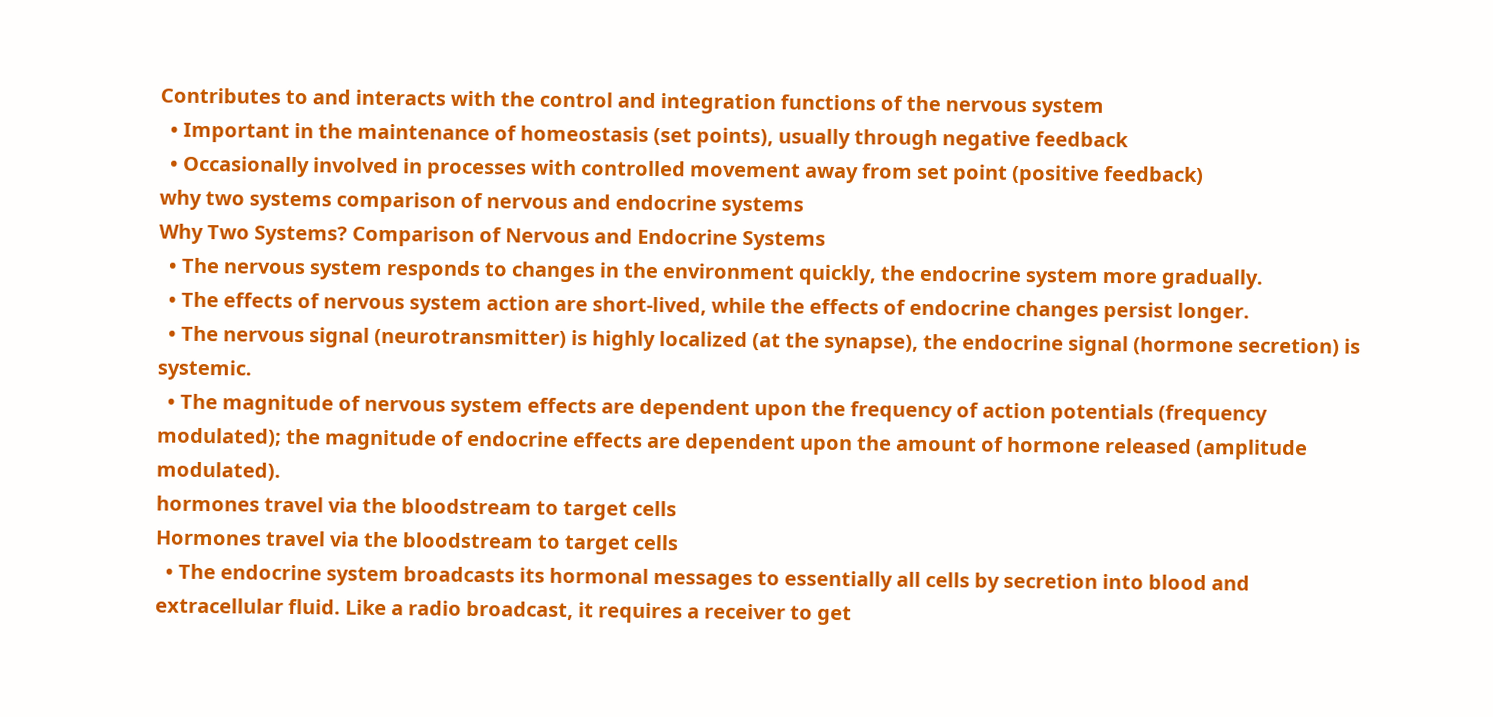Contributes to and interacts with the control and integration functions of the nervous system
  • Important in the maintenance of homeostasis (set points), usually through negative feedback
  • Occasionally involved in processes with controlled movement away from set point (positive feedback)
why two systems comparison of nervous and endocrine systems
Why Two Systems? Comparison of Nervous and Endocrine Systems
  • The nervous system responds to changes in the environment quickly, the endocrine system more gradually.
  • The effects of nervous system action are short-lived, while the effects of endocrine changes persist longer.
  • The nervous signal (neurotransmitter) is highly localized (at the synapse), the endocrine signal (hormone secretion) is systemic.
  • The magnitude of nervous system effects are dependent upon the frequency of action potentials (frequency modulated); the magnitude of endocrine effects are dependent upon the amount of hormone released (amplitude modulated).
hormones travel via the bloodstream to target cells
Hormones travel via the bloodstream to target cells
  • The endocrine system broadcasts its hormonal messages to essentially all cells by secretion into blood and extracellular fluid. Like a radio broadcast, it requires a receiver to get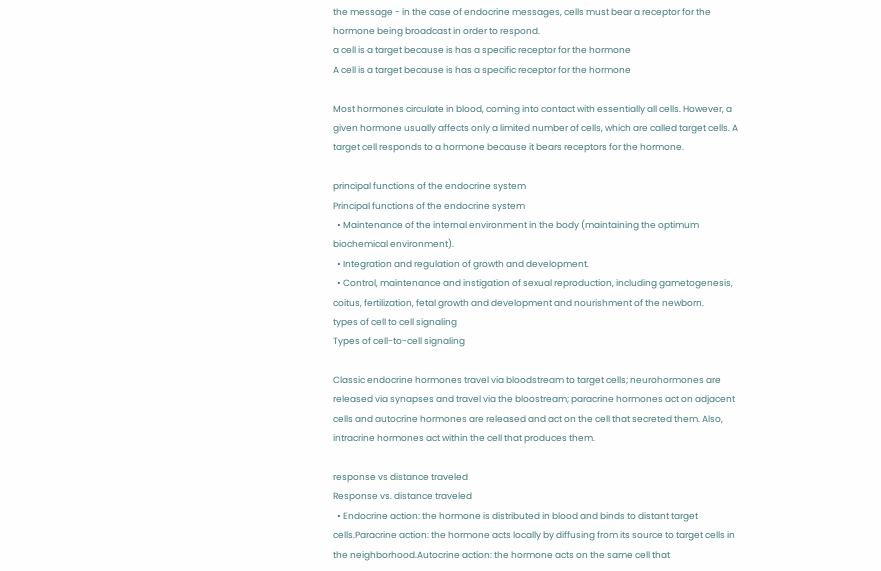the message - in the case of endocrine messages, cells must bear a receptor for the hormone being broadcast in order to respond.
a cell is a target because is has a specific receptor for the hormone
A cell is a target because is has a specific receptor for the hormone

Most hormones circulate in blood, coming into contact with essentially all cells. However, a given hormone usually affects only a limited number of cells, which are called target cells. A target cell responds to a hormone because it bears receptors for the hormone.

principal functions of the endocrine system
Principal functions of the endocrine system
  • Maintenance of the internal environment in the body (maintaining the optimum biochemical environment).
  • Integration and regulation of growth and development.
  • Control, maintenance and instigation of sexual reproduction, including gametogenesis, coitus, fertilization, fetal growth and development and nourishment of the newborn.
types of cell to cell signaling
Types of cell-to-cell signaling

Classic endocrine hormones travel via bloodstream to target cells; neurohormones are released via synapses and travel via the bloostream; paracrine hormones act on adjacent cells and autocrine hormones are released and act on the cell that secreted them. Also, intracrine hormones act within the cell that produces them.

response vs distance traveled
Response vs. distance traveled
  • Endocrine action: the hormone is distributed in blood and binds to distant target cells.Paracrine action: the hormone acts locally by diffusing from its source to target cells in the neighborhood.Autocrine action: the hormone acts on the same cell that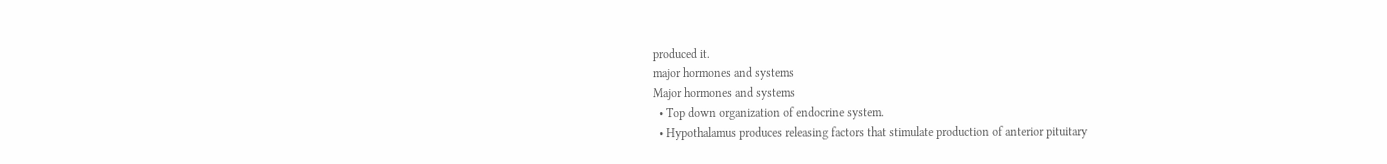produced it.
major hormones and systems
Major hormones and systems
  • Top down organization of endocrine system.
  • Hypothalamus produces releasing factors that stimulate production of anterior pituitary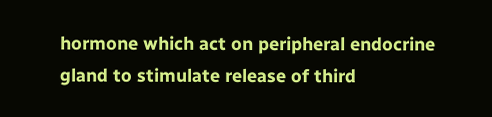hormone which act on peripheral endocrine gland to stimulate release of third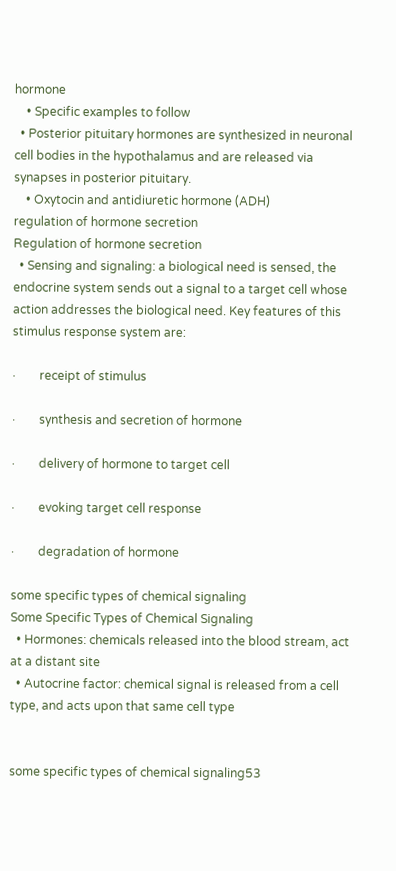hormone
    • Specific examples to follow
  • Posterior pituitary hormones are synthesized in neuronal cell bodies in the hypothalamus and are released via synapses in posterior pituitary.
    • Oxytocin and antidiuretic hormone (ADH)
regulation of hormone secretion
Regulation of hormone secretion
  • Sensing and signaling: a biological need is sensed, the endocrine system sends out a signal to a target cell whose action addresses the biological need. Key features of this stimulus response system are:

·        receipt of stimulus

·        synthesis and secretion of hormone

·        delivery of hormone to target cell

·        evoking target cell response

·        degradation of hormone

some specific types of chemical signaling
Some Specific Types of Chemical Signaling
  • Hormones: chemicals released into the blood stream, act at a distant site
  • Autocrine factor: chemical signal is released from a cell type, and acts upon that same cell type


some specific types of chemical signaling53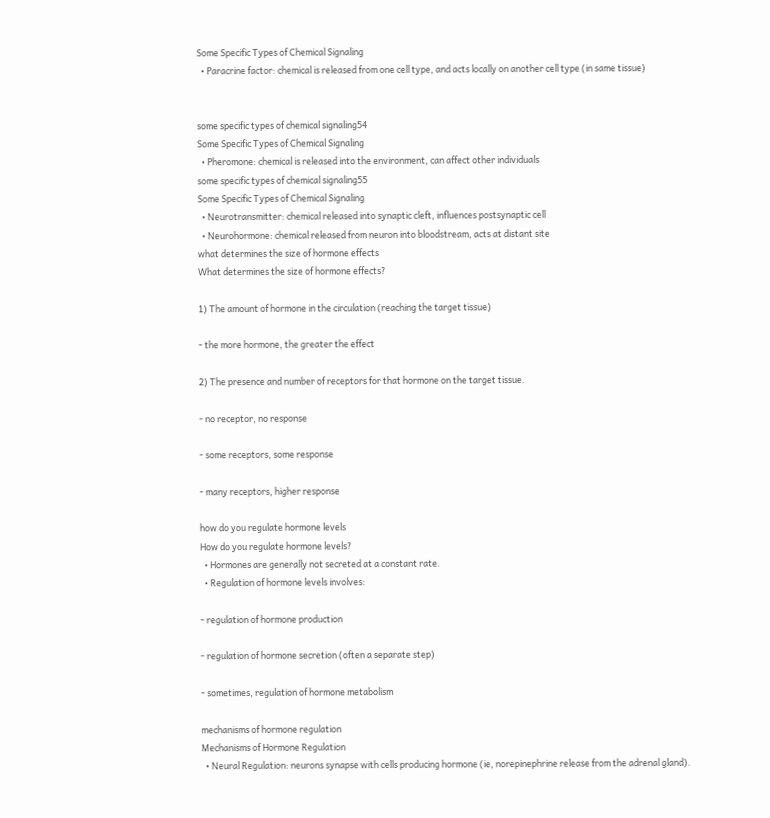Some Specific Types of Chemical Signaling
  • Paracrine factor: chemical is released from one cell type, and acts locally on another cell type (in same tissue)


some specific types of chemical signaling54
Some Specific Types of Chemical Signaling
  • Pheromone: chemical is released into the environment, can affect other individuals
some specific types of chemical signaling55
Some Specific Types of Chemical Signaling
  • Neurotransmitter: chemical released into synaptic cleft, influences postsynaptic cell
  • Neurohormone: chemical released from neuron into bloodstream, acts at distant site
what determines the size of hormone effects
What determines the size of hormone effects?

1) The amount of hormone in the circulation (reaching the target tissue)

- the more hormone, the greater the effect

2) The presence and number of receptors for that hormone on the target tissue.

- no receptor, no response

- some receptors, some response

- many receptors, higher response

how do you regulate hormone levels
How do you regulate hormone levels?
  • Hormones are generally not secreted at a constant rate.
  • Regulation of hormone levels involves:

- regulation of hormone production

- regulation of hormone secretion (often a separate step)

- sometimes, regulation of hormone metabolism

mechanisms of hormone regulation
Mechanisms of Hormone Regulation
  • Neural Regulation: neurons synapse with cells producing hormone (ie, norepinephrine release from the adrenal gland).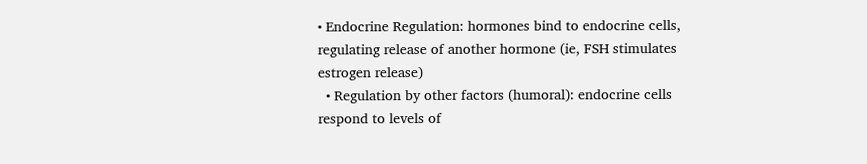• Endocrine Regulation: hormones bind to endocrine cells, regulating release of another hormone (ie, FSH stimulates estrogen release)
  • Regulation by other factors (humoral): endocrine cells respond to levels of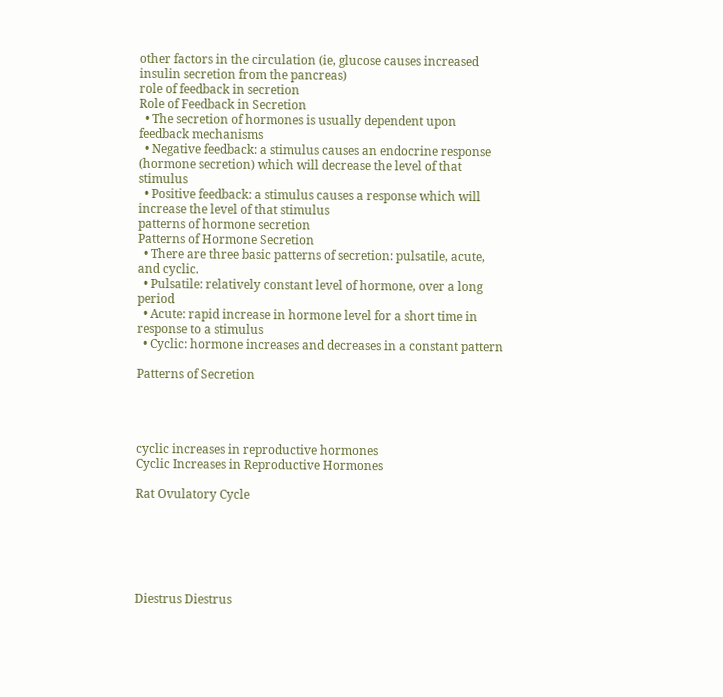other factors in the circulation (ie, glucose causes increased insulin secretion from the pancreas)
role of feedback in secretion
Role of Feedback in Secretion
  • The secretion of hormones is usually dependent upon feedback mechanisms
  • Negative feedback: a stimulus causes an endocrine response (hormone secretion) which will decrease the level of that stimulus
  • Positive feedback: a stimulus causes a response which will increase the level of that stimulus
patterns of hormone secretion
Patterns of Hormone Secretion
  • There are three basic patterns of secretion: pulsatile, acute, and cyclic.
  • Pulsatile: relatively constant level of hormone, over a long period
  • Acute: rapid increase in hormone level for a short time in response to a stimulus
  • Cyclic: hormone increases and decreases in a constant pattern

Patterns of Secretion




cyclic increases in reproductive hormones
Cyclic Increases in Reproductive Hormones

Rat Ovulatory Cycle






Diestrus Diestrus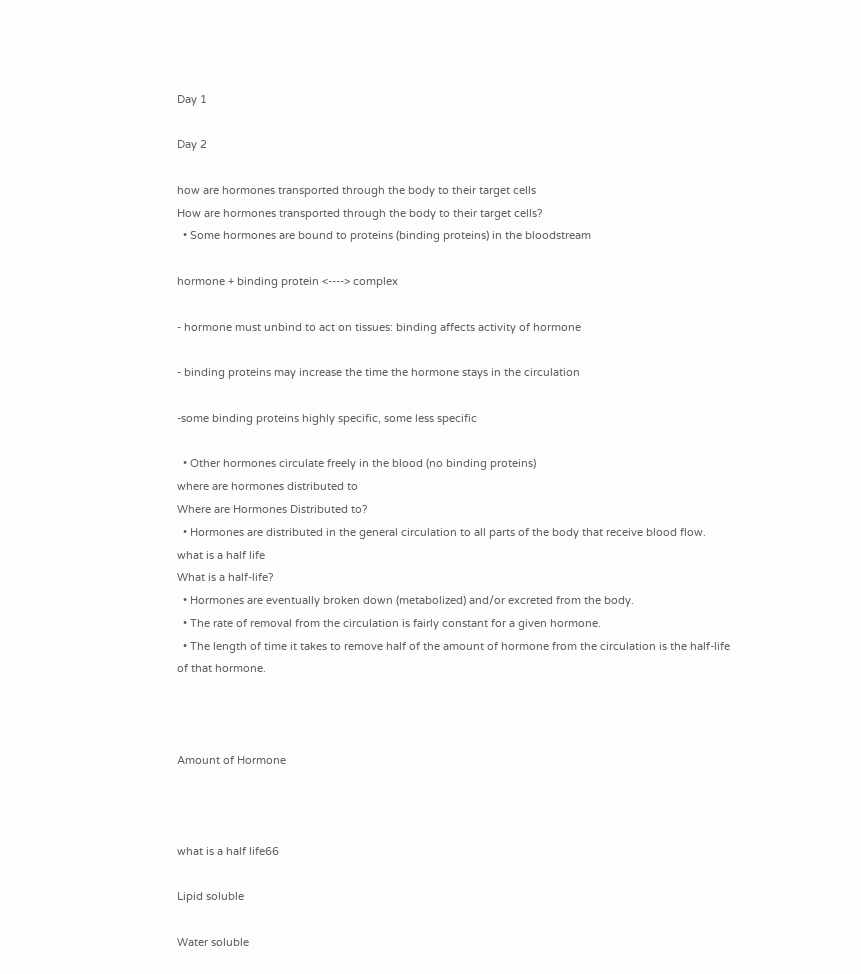Day 1

Day 2

how are hormones transported through the body to their target cells
How are hormones transported through the body to their target cells?
  • Some hormones are bound to proteins (binding proteins) in the bloodstream

hormone + binding protein <----> complex

- hormone must unbind to act on tissues: binding affects activity of hormone

- binding proteins may increase the time the hormone stays in the circulation

-some binding proteins highly specific, some less specific

  • Other hormones circulate freely in the blood (no binding proteins)
where are hormones distributed to
Where are Hormones Distributed to?
  • Hormones are distributed in the general circulation to all parts of the body that receive blood flow.
what is a half life
What is a half-life?
  • Hormones are eventually broken down (metabolized) and/or excreted from the body.
  • The rate of removal from the circulation is fairly constant for a given hormone.
  • The length of time it takes to remove half of the amount of hormone from the circulation is the half-life of that hormone.



Amount of Hormone



what is a half life66

Lipid soluble

Water soluble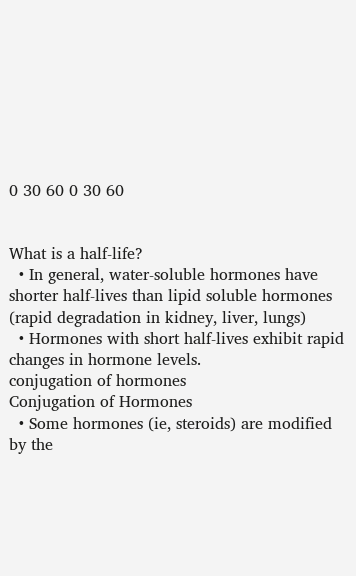0 30 60 0 30 60


What is a half-life?
  • In general, water-soluble hormones have shorter half-lives than lipid soluble hormones (rapid degradation in kidney, liver, lungs)
  • Hormones with short half-lives exhibit rapid changes in hormone levels.
conjugation of hormones
Conjugation of Hormones
  • Some hormones (ie, steroids) are modified by the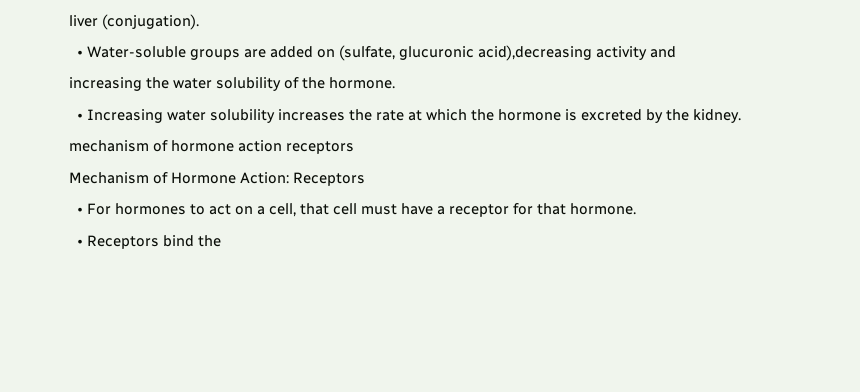liver (conjugation).
  • Water-soluble groups are added on (sulfate, glucuronic acid),decreasing activity and increasing the water solubility of the hormone.
  • Increasing water solubility increases the rate at which the hormone is excreted by the kidney.
mechanism of hormone action receptors
Mechanism of Hormone Action: Receptors
  • For hormones to act on a cell, that cell must have a receptor for that hormone.
  • Receptors bind the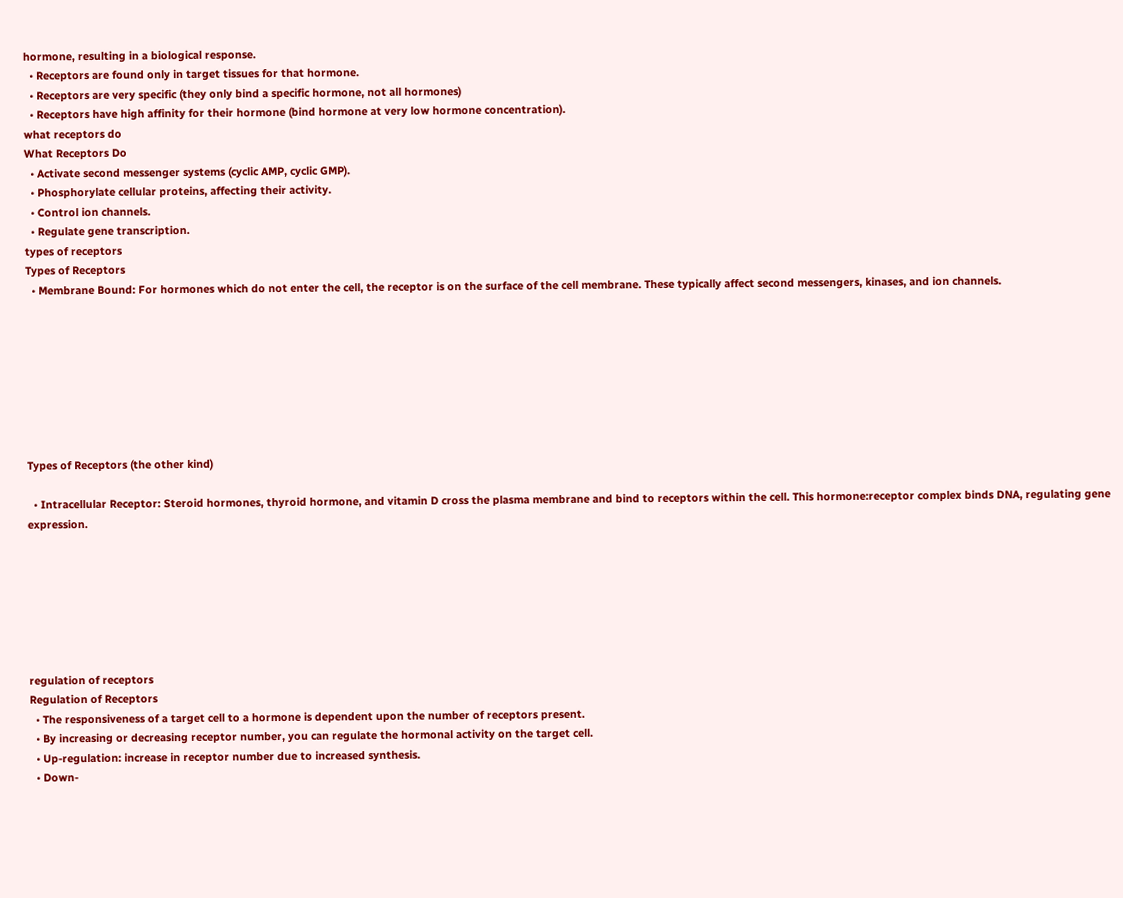hormone, resulting in a biological response.
  • Receptors are found only in target tissues for that hormone.
  • Receptors are very specific (they only bind a specific hormone, not all hormones)
  • Receptors have high affinity for their hormone (bind hormone at very low hormone concentration).
what receptors do
What Receptors Do
  • Activate second messenger systems (cyclic AMP, cyclic GMP).
  • Phosphorylate cellular proteins, affecting their activity.
  • Control ion channels.
  • Regulate gene transcription.
types of receptors
Types of Receptors
  • Membrane Bound: For hormones which do not enter the cell, the receptor is on the surface of the cell membrane. These typically affect second messengers, kinases, and ion channels.








Types of Receptors (the other kind)

  • Intracellular Receptor: Steroid hormones, thyroid hormone, and vitamin D cross the plasma membrane and bind to receptors within the cell. This hormone:receptor complex binds DNA, regulating gene expression.







regulation of receptors
Regulation of Receptors
  • The responsiveness of a target cell to a hormone is dependent upon the number of receptors present.
  • By increasing or decreasing receptor number, you can regulate the hormonal activity on the target cell.
  • Up-regulation: increase in receptor number due to increased synthesis.
  • Down-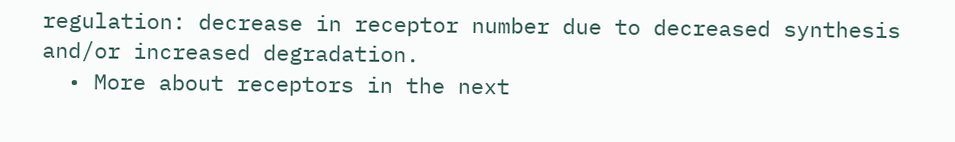regulation: decrease in receptor number due to decreased synthesis and/or increased degradation.
  • More about receptors in the next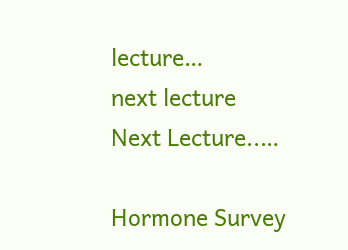lecture…
next lecture
Next Lecture..…

Hormone Survey